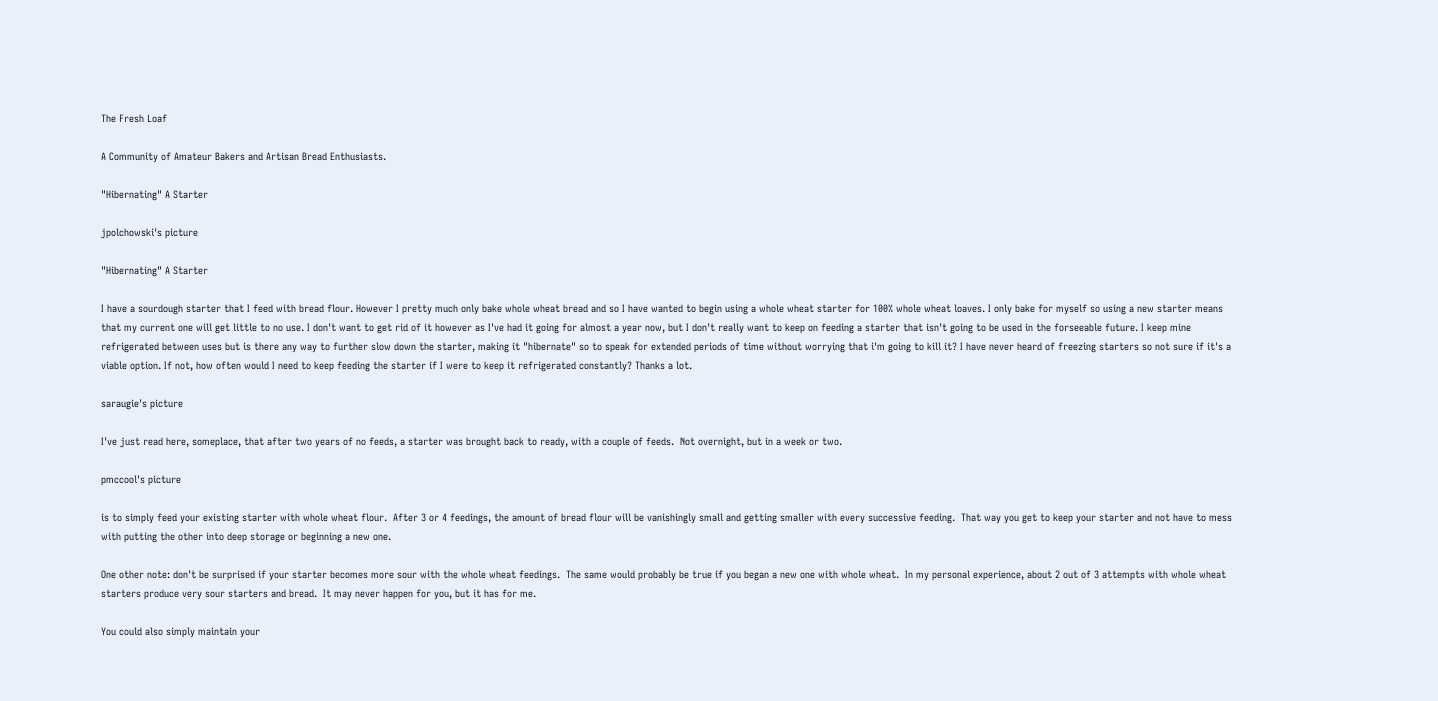The Fresh Loaf

A Community of Amateur Bakers and Artisan Bread Enthusiasts.

"Hibernating" A Starter

jpolchowski's picture

"Hibernating" A Starter

I have a sourdough starter that I feed with bread flour. However I pretty much only bake whole wheat bread and so I have wanted to begin using a whole wheat starter for 100% whole wheat loaves. I only bake for myself so using a new starter means that my current one will get little to no use. I don't want to get rid of it however as I've had it going for almost a year now, but I don't really want to keep on feeding a starter that isn't going to be used in the forseeable future. I keep mine refrigerated between uses but is there any way to further slow down the starter, making it "hibernate" so to speak for extended periods of time without worrying that i'm going to kill it? I have never heard of freezing starters so not sure if it's a viable option. If not, how often would I need to keep feeding the starter if I were to keep it refrigerated constantly? Thanks a lot.

saraugie's picture

I've just read here, someplace, that after two years of no feeds, a starter was brought back to ready, with a couple of feeds.  Not overnight, but in a week or two.

pmccool's picture

is to simply feed your existing starter with whole wheat flour.  After 3 or 4 feedings, the amount of bread flour will be vanishingly small and getting smaller with every successive feeding.  That way you get to keep your starter and not have to mess with putting the other into deep storage or beginning a new one.

One other note: don't be surprised if your starter becomes more sour with the whole wheat feedings.  The same would probably be true if you began a new one with whole wheat.  In my personal experience, about 2 out of 3 attempts with whole wheat starters produce very sour starters and bread.  It may never happen for you, but it has for me.

You could also simply maintain your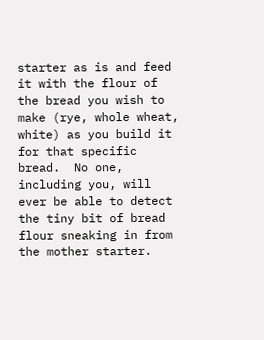starter as is and feed it with the flour of the bread you wish to make (rye, whole wheat, white) as you build it for that specific bread.  No one, including you, will ever be able to detect the tiny bit of bread flour sneaking in from the mother starter.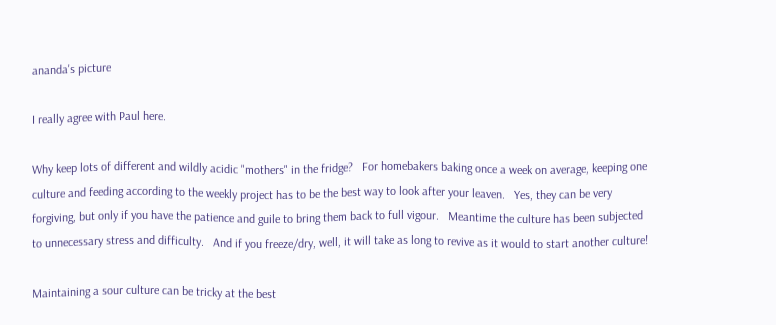ananda's picture

I really agree with Paul here.

Why keep lots of different and wildly acidic "mothers" in the fridge?   For homebakers baking once a week on average, keeping one culture and feeding according to the weekly project has to be the best way to look after your leaven.   Yes, they can be very forgiving, but only if you have the patience and guile to bring them back to full vigour.   Meantime the culture has been subjected to unnecessary stress and difficulty.   And if you freeze/dry, well, it will take as long to revive as it would to start another culture!

Maintaining a sour culture can be tricky at the best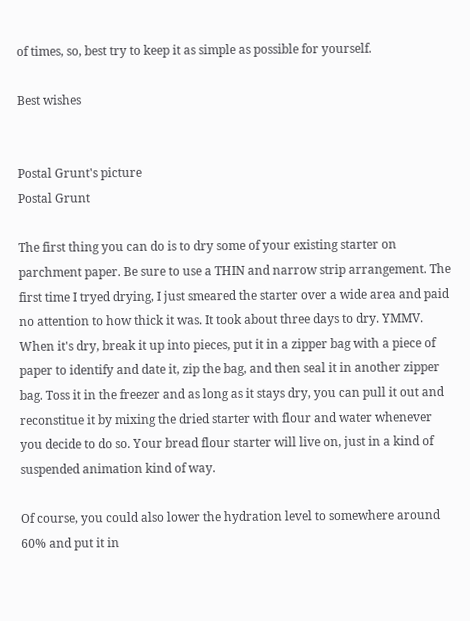of times, so, best try to keep it as simple as possible for yourself.

Best wishes


Postal Grunt's picture
Postal Grunt

The first thing you can do is to dry some of your existing starter on parchment paper. Be sure to use a THIN and narrow strip arrangement. The first time I tryed drying, I just smeared the starter over a wide area and paid no attention to how thick it was. It took about three days to dry. YMMV. When it's dry, break it up into pieces, put it in a zipper bag with a piece of paper to identify and date it, zip the bag, and then seal it in another zipper bag. Toss it in the freezer and as long as it stays dry, you can pull it out and reconstitue it by mixing the dried starter with flour and water whenever you decide to do so. Your bread flour starter will live on, just in a kind of suspended animation kind of way.

Of course, you could also lower the hydration level to somewhere around 60% and put it in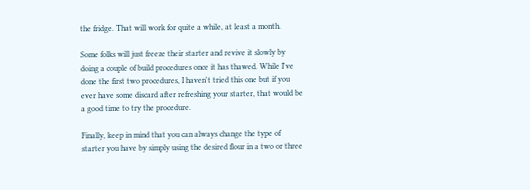the fridge. That will work for quite a while, at least a month.

Some folks will just freeze their starter and revive it slowly by doing a couple of build procedures once it has thawed. While I've done the first two procedures, I haven't tried this one but if you ever have some discard after refreshing your starter, that would be a good time to try the procedure.

Finally, keep in mind that you can always change the type of starter you have by simply using the desired flour in a two or three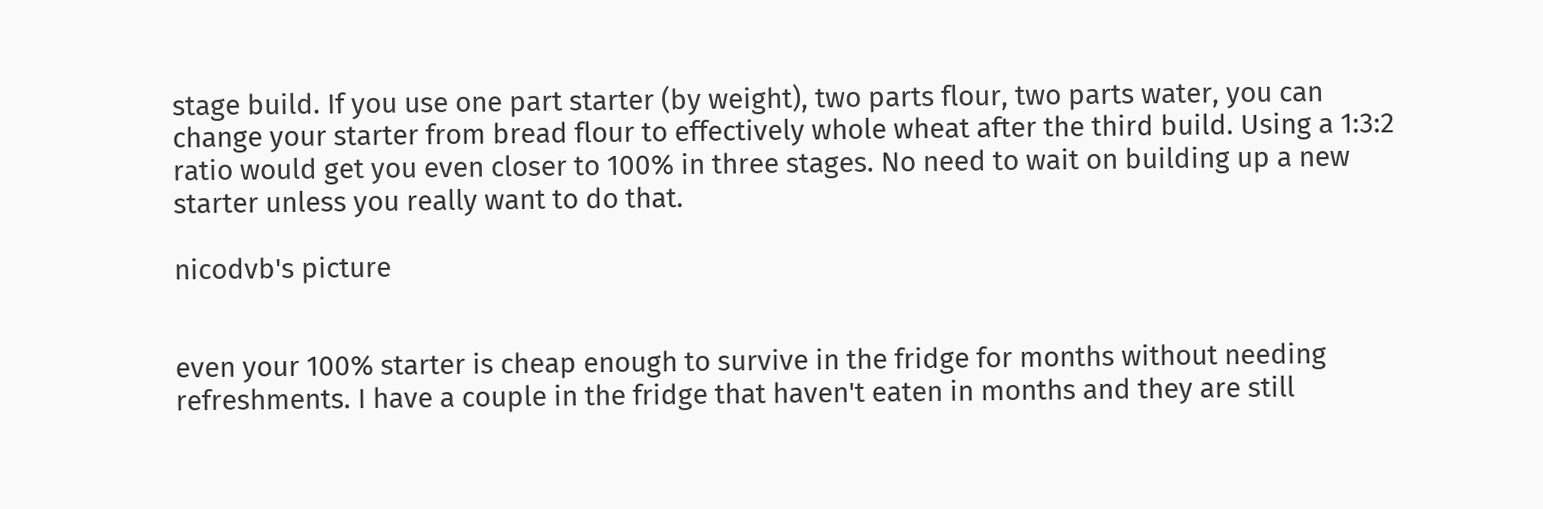stage build. If you use one part starter (by weight), two parts flour, two parts water, you can change your starter from bread flour to effectively whole wheat after the third build. Using a 1:3:2 ratio would get you even closer to 100% in three stages. No need to wait on building up a new starter unless you really want to do that.

nicodvb's picture


even your 100% starter is cheap enough to survive in the fridge for months without needing refreshments. I have a couple in the fridge that haven't eaten in months and they are still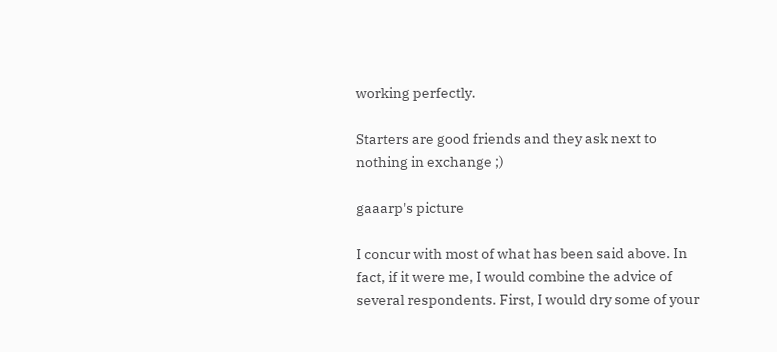working perfectly.

Starters are good friends and they ask next to nothing in exchange ;)

gaaarp's picture

I concur with most of what has been said above. In fact, if it were me, I would combine the advice of several respondents. First, I would dry some of your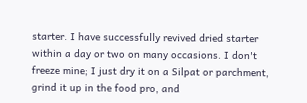starter. I have successfully revived dried starter within a day or two on many occasions. I don't freeze mine; I just dry it on a Silpat or parchment, grind it up in the food pro, and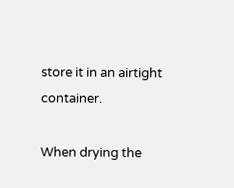store it in an airtight container.

When drying the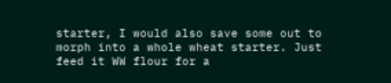starter, I would also save some out to morph into a whole wheat starter. Just feed it WW flour for a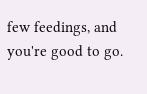few feedings, and you're good to go.